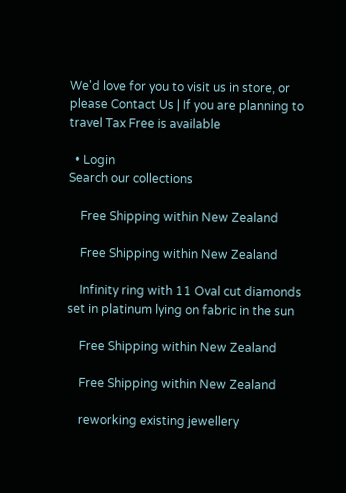We'd love for you to visit us in store, or please Contact Us | If you are planning to travel Tax Free is available

  • Login
Search our collections

    Free Shipping within New Zealand

    Free Shipping within New Zealand

    Infinity ring with 11 Oval cut diamonds set in platinum lying on fabric in the sun

    Free Shipping within New Zealand

    Free Shipping within New Zealand

    reworking existing jewellery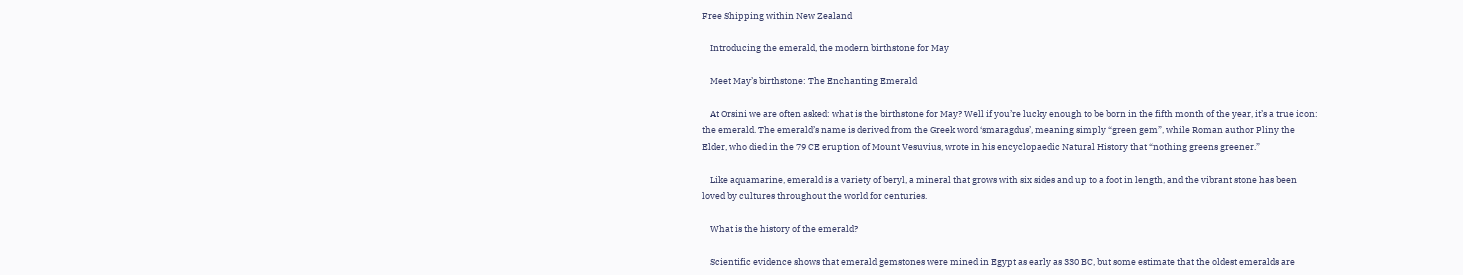Free Shipping within New Zealand

    Introducing the emerald, the modern birthstone for May

    Meet May’s birthstone: The Enchanting Emerald

    At Orsini we are often asked: what is the birthstone for May? Well if you’re lucky enough to be born in the fifth month of the year, it’s a true icon: the emerald. The emerald’s name is derived from the Greek word ‘smaragdus’, meaning simply “green gem”, while Roman author Pliny the Elder, who died in the 79 CE eruption of Mount Vesuvius, wrote in his encyclopaedic Natural History that “nothing greens greener.”

    Like aquamarine, emerald is a variety of beryl, a mineral that grows with six sides and up to a foot in length, and the vibrant stone has been loved by cultures throughout the world for centuries.

    What is the history of the emerald?

    Scientific evidence shows that emerald gemstones were mined in Egypt as early as 330 BC, but some estimate that the oldest emeralds are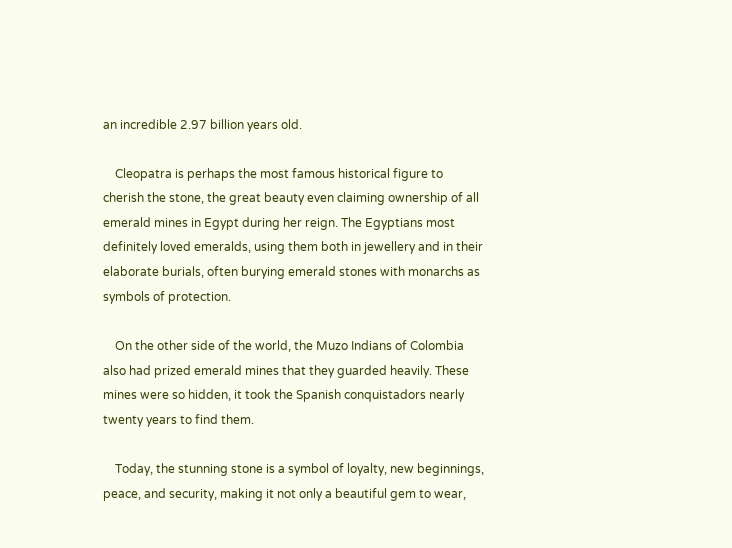an incredible 2.97 billion years old.

    Cleopatra is perhaps the most famous historical figure to cherish the stone, the great beauty even claiming ownership of all emerald mines in Egypt during her reign. The Egyptians most definitely loved emeralds, using them both in jewellery and in their elaborate burials, often burying emerald stones with monarchs as symbols of protection.

    On the other side of the world, the Muzo Indians of Colombia also had prized emerald mines that they guarded heavily. These mines were so hidden, it took the Spanish conquistadors nearly twenty years to find them.

    Today, the stunning stone is a symbol of loyalty, new beginnings, peace, and security, making it not only a beautiful gem to wear,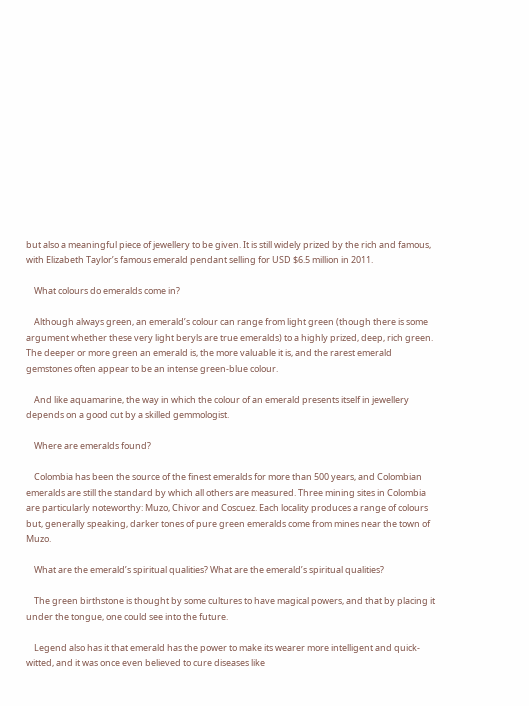but also a meaningful piece of jewellery to be given. It is still widely prized by the rich and famous, with Elizabeth Taylor’s famous emerald pendant selling for USD $6.5 million in 2011.

    What colours do emeralds come in?

    Although always green, an emerald’s colour can range from light green (though there is some argument whether these very light beryls are true emeralds) to a highly prized, deep, rich green. The deeper or more green an emerald is, the more valuable it is, and the rarest emerald gemstones often appear to be an intense green-blue colour.

    And like aquamarine, the way in which the colour of an emerald presents itself in jewellery depends on a good cut by a skilled gemmologist.

    Where are emeralds found?

    Colombia has been the source of the finest emeralds for more than 500 years, and Colombian emeralds are still the standard by which all others are measured. Three mining sites in Colombia are particularly noteworthy: Muzo, Chivor and Coscuez. Each locality produces a range of colours but, generally speaking, darker tones of pure green emeralds come from mines near the town of Muzo.

    What are the emerald’s spiritual qualities? What are the emerald’s spiritual qualities?

    The green birthstone is thought by some cultures to have magical powers, and that by placing it under the tongue, one could see into the future.

    Legend also has it that emerald has the power to make its wearer more intelligent and quick-witted, and it was once even believed to cure diseases like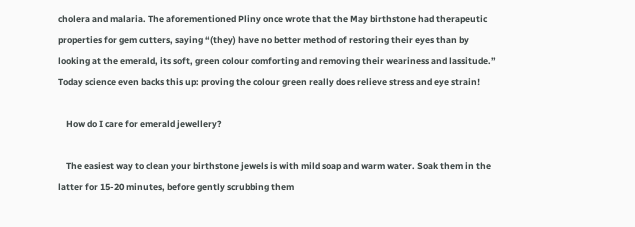cholera and malaria. The aforementioned Pliny once wrote that the May birthstone had therapeutic properties for gem cutters, saying “(they) have no better method of restoring their eyes than by looking at the emerald, its soft, green colour comforting and removing their weariness and lassitude.” Today science even backs this up: proving the colour green really does relieve stress and eye strain!

    How do I care for emerald jewellery?

    The easiest way to clean your birthstone jewels is with mild soap and warm water. Soak them in the latter for 15-20 minutes, before gently scrubbing them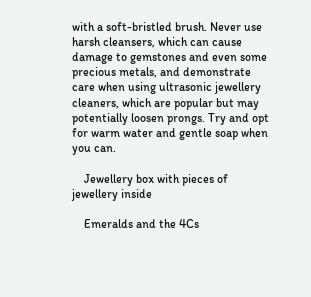with a soft-bristled brush. Never use harsh cleansers, which can cause damage to gemstones and even some precious metals, and demonstrate care when using ultrasonic jewellery cleaners, which are popular but may potentially loosen prongs. Try and opt for warm water and gentle soap when you can.

    Jewellery box with pieces of jewellery inside

    Emeralds and the 4Cs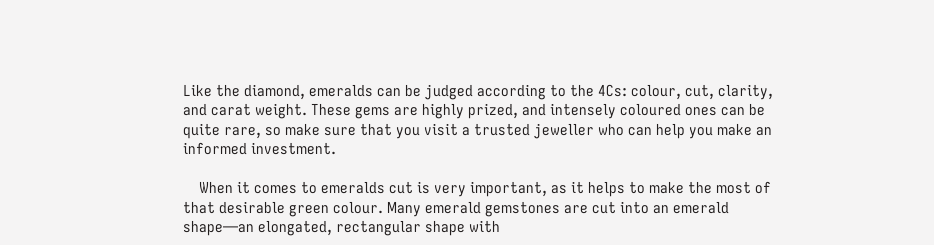Like the diamond, emeralds can be judged according to the 4Cs: colour, cut, clarity, and carat weight. These gems are highly prized, and intensely coloured ones can be quite rare, so make sure that you visit a trusted jeweller who can help you make an informed investment.

    When it comes to emeralds cut is very important, as it helps to make the most of that desirable green colour. Many emerald gemstones are cut into an emerald shape—an elongated, rectangular shape with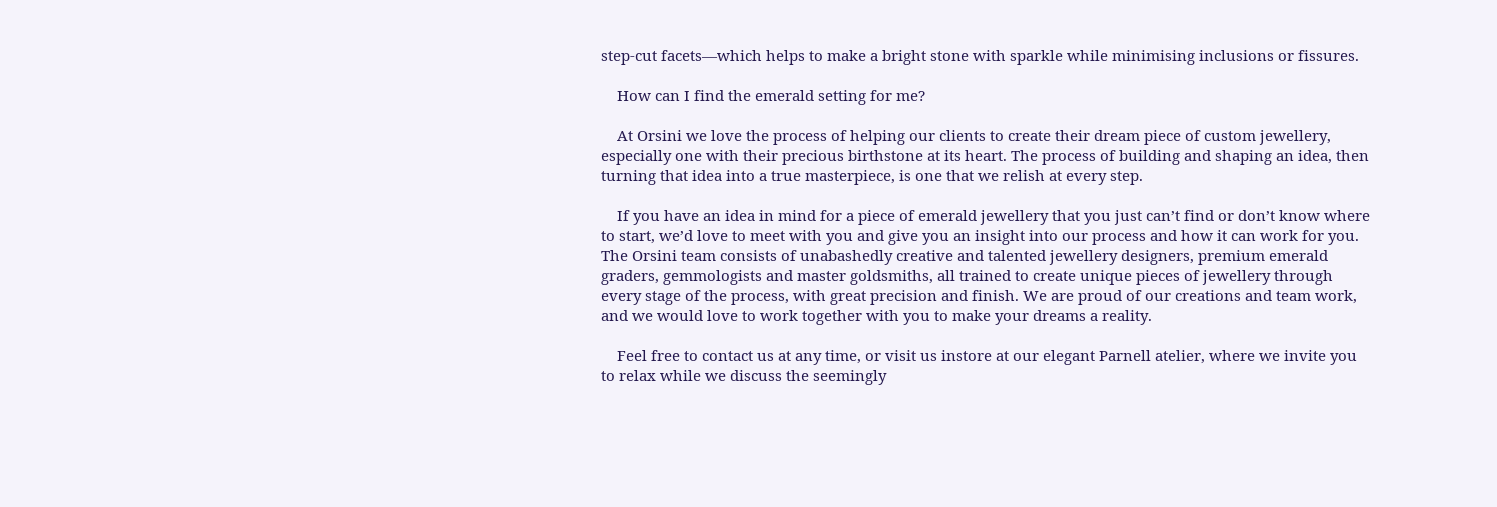step-cut facets—which helps to make a bright stone with sparkle while minimising inclusions or fissures.

    How can I find the emerald setting for me?

    At Orsini we love the process of helping our clients to create their dream piece of custom jewellery, especially one with their precious birthstone at its heart. The process of building and shaping an idea, then turning that idea into a true masterpiece, is one that we relish at every step.

    If you have an idea in mind for a piece of emerald jewellery that you just can’t find or don’t know where to start, we’d love to meet with you and give you an insight into our process and how it can work for you. The Orsini team consists of unabashedly creative and talented jewellery designers, premium emerald graders, gemmologists and master goldsmiths, all trained to create unique pieces of jewellery through every stage of the process, with great precision and finish. We are proud of our creations and team work, and we would love to work together with you to make your dreams a reality.

    Feel free to contact us at any time, or visit us instore at our elegant Parnell atelier, where we invite you to relax while we discuss the seemingly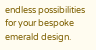endless possibilities for your bespoke emerald design.